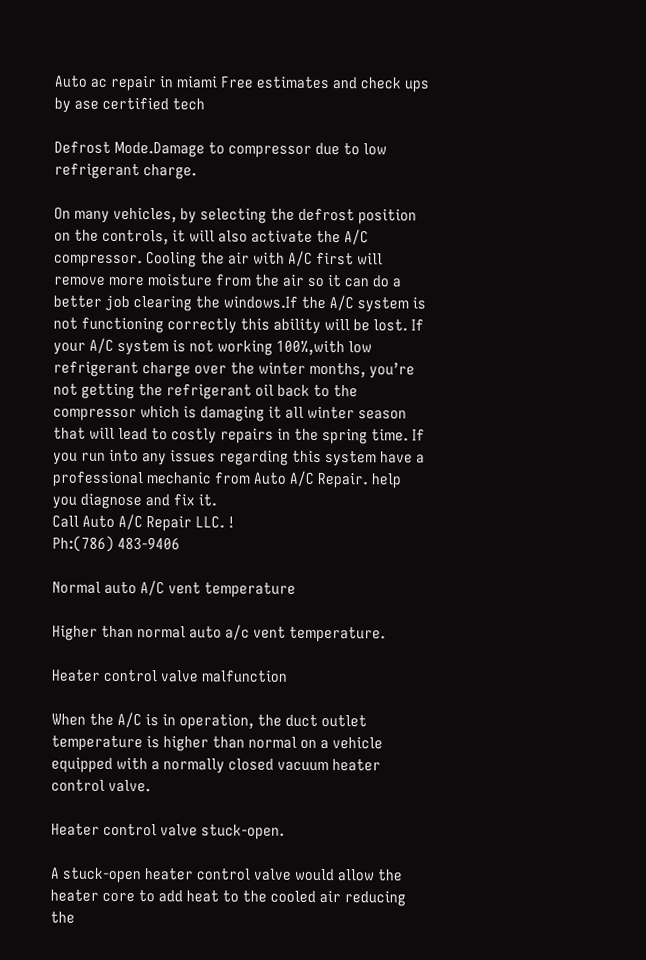Auto ac repair in miami Free estimates and check ups by ase certified tech

Defrost Mode.Damage to compressor due to low refrigerant charge.

On many vehicles, by selecting the defrost position on the controls, it will also activate the A/C compressor. Cooling the air with A/C first will remove more moisture from the air so it can do a better job clearing the windows.If the A/C system is not functioning correctly this ability will be lost. If your A/C system is not working 100%,with low refrigerant charge over the winter months, you’re not getting the refrigerant oil back to the compressor which is damaging it all winter season that will lead to costly repairs in the spring time. If you run into any issues regarding this system have a professional mechanic from Auto A/C Repair. help you diagnose and fix it.
Call Auto A/C Repair LLC. !
Ph:(786) 483-9406

Normal auto A/C vent temperature

Higher than normal auto a/c vent temperature.

Heater control valve malfunction

When the A/C is in operation, the duct outlet temperature is higher than normal on a vehicle equipped with a normally closed vacuum heater control valve.

Heater control valve stuck-open.

A stuck-open heater control valve would allow the heater core to add heat to the cooled air reducing the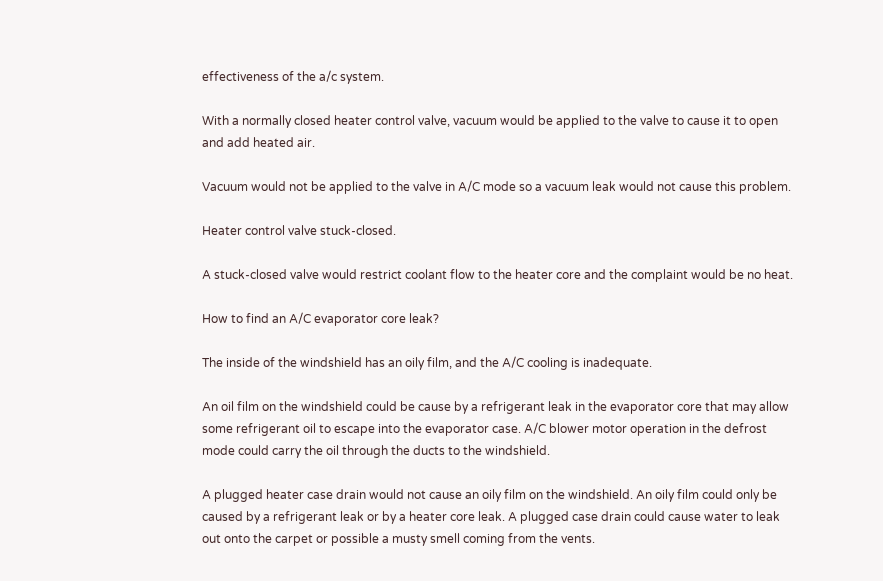effectiveness of the a/c system.

With a normally closed heater control valve, vacuum would be applied to the valve to cause it to open and add heated air.

Vacuum would not be applied to the valve in A/C mode so a vacuum leak would not cause this problem.

Heater control valve stuck-closed.

A stuck-closed valve would restrict coolant flow to the heater core and the complaint would be no heat.

How to find an A/C evaporator core leak?

The inside of the windshield has an oily film, and the A/C cooling is inadequate.

An oil film on the windshield could be cause by a refrigerant leak in the evaporator core that may allow some refrigerant oil to escape into the evaporator case. A/C blower motor operation in the defrost mode could carry the oil through the ducts to the windshield.

A plugged heater case drain would not cause an oily film on the windshield. An oily film could only be caused by a refrigerant leak or by a heater core leak. A plugged case drain could cause water to leak out onto the carpet or possible a musty smell coming from the vents.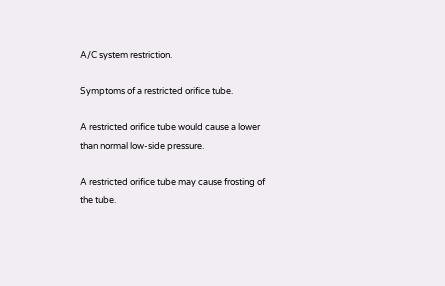A/C system restriction.

Symptoms of a restricted orifice tube.

A restricted orifice tube would cause a lower than normal low-side pressure.

A restricted orifice tube may cause frosting of the tube.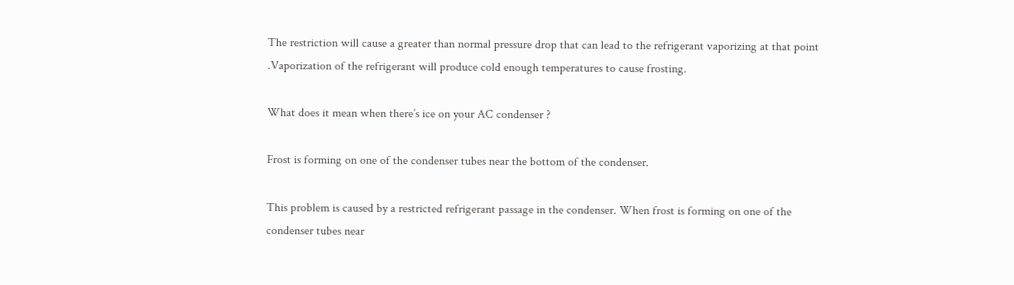The restriction will cause a greater than normal pressure drop that can lead to the refrigerant vaporizing at that point .Vaporization of the refrigerant will produce cold enough temperatures to cause frosting.

What does it mean when there’s ice on your AC condenser ?

Frost is forming on one of the condenser tubes near the bottom of the condenser.

This problem is caused by a restricted refrigerant passage in the condenser. When frost is forming on one of the condenser tubes near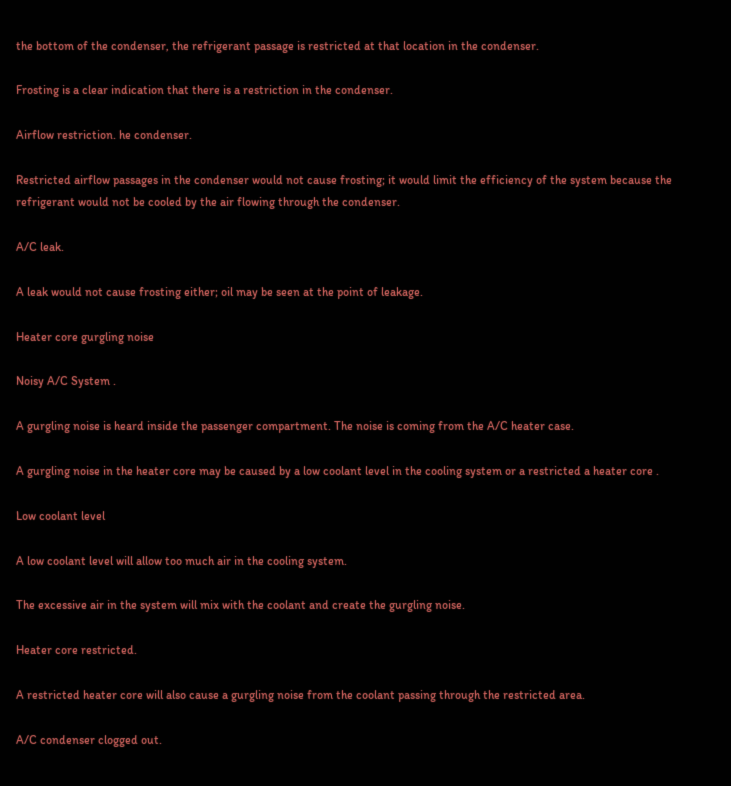the bottom of the condenser, the refrigerant passage is restricted at that location in the condenser.

Frosting is a clear indication that there is a restriction in the condenser.

Airflow restriction. he condenser.

Restricted airflow passages in the condenser would not cause frosting; it would limit the efficiency of the system because the refrigerant would not be cooled by the air flowing through the condenser.

A/C leak.

A leak would not cause frosting either; oil may be seen at the point of leakage.

Heater core gurgling noise

Noisy A/C System .

A gurgling noise is heard inside the passenger compartment. The noise is coming from the A/C heater case.

A gurgling noise in the heater core may be caused by a low coolant level in the cooling system or a restricted a heater core .

Low coolant level

A low coolant level will allow too much air in the cooling system.

The excessive air in the system will mix with the coolant and create the gurgling noise.

Heater core restricted.

A restricted heater core will also cause a gurgling noise from the coolant passing through the restricted area.

A/C condenser clogged out.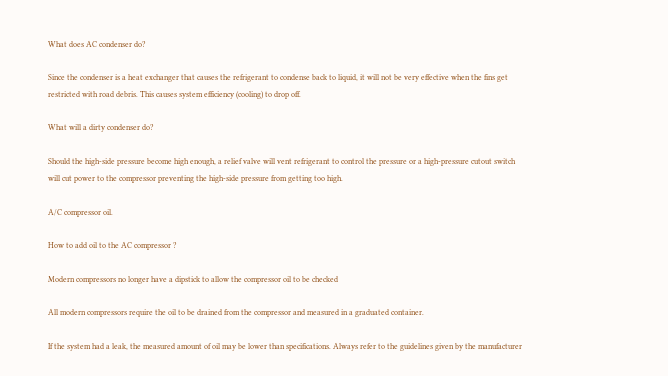What does AC condenser do?

Since the condenser is a heat exchanger that causes the refrigerant to condense back to liquid, it will not be very effective when the fins get restricted with road debris. This causes system efficiency (cooling) to drop off.

What will a dirty condenser do?

Should the high-side pressure become high enough, a relief valve will vent refrigerant to control the pressure or a high-pressure cutout switch will cut power to the compressor preventing the high-side pressure from getting too high.

A/C compressor oil.

How to add oil to the AC compressor ?

Modern compressors no longer have a dipstick to allow the compressor oil to be checked

All modern compressors require the oil to be drained from the compressor and measured in a graduated container.

If the system had a leak, the measured amount of oil may be lower than specifications. Always refer to the guidelines given by the manufacturer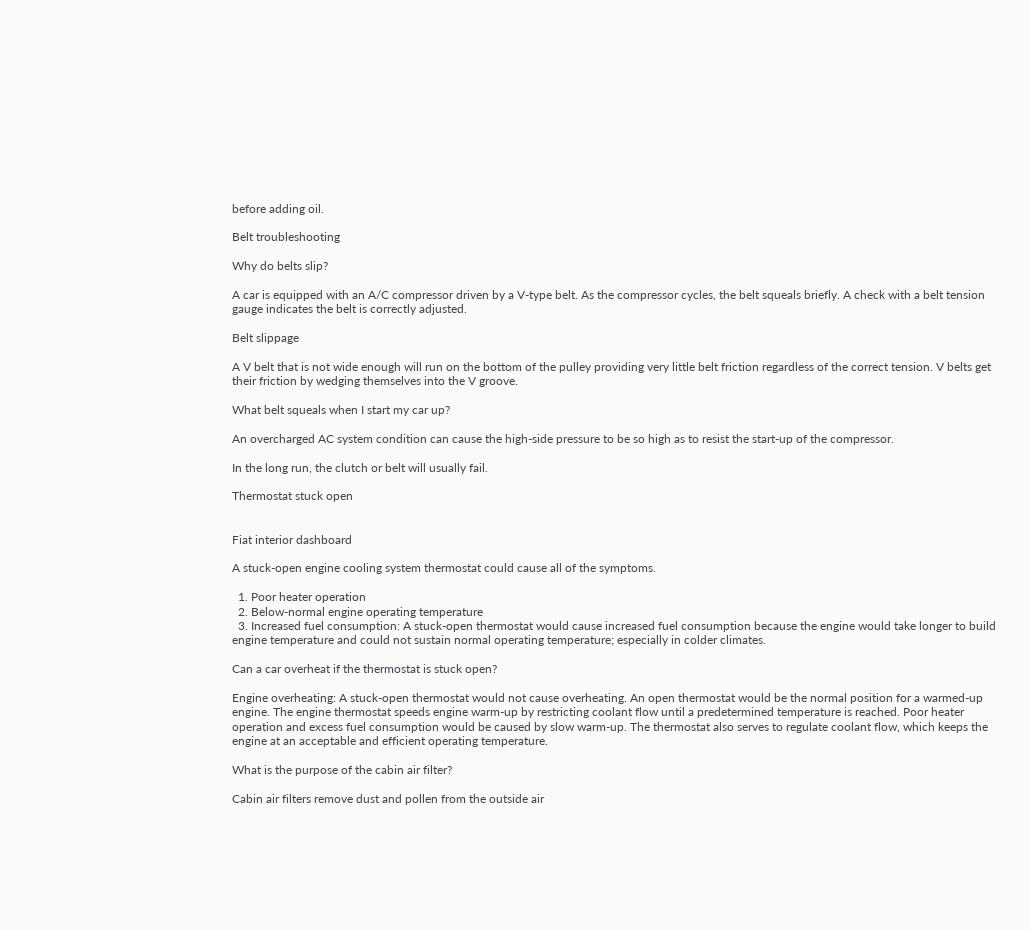before adding oil.

Belt troubleshooting

Why do belts slip?

A car is equipped with an A/C compressor driven by a V-type belt. As the compressor cycles, the belt squeals briefly. A check with a belt tension gauge indicates the belt is correctly adjusted.

Belt slippage

A V belt that is not wide enough will run on the bottom of the pulley providing very little belt friction regardless of the correct tension. V belts get their friction by wedging themselves into the V groove.

What belt squeals when I start my car up?

An overcharged AC system condition can cause the high-side pressure to be so high as to resist the start-up of the compressor.

In the long run, the clutch or belt will usually fail.

Thermostat stuck open


Fiat interior dashboard

A stuck-open engine cooling system thermostat could cause all of the symptoms.

  1. Poor heater operation
  2. Below-normal engine operating temperature
  3. Increased fuel consumption: A stuck-open thermostat would cause increased fuel consumption because the engine would take longer to build engine temperature and could not sustain normal operating temperature; especially in colder climates.

Can a car overheat if the thermostat is stuck open?

Engine overheating: A stuck-open thermostat would not cause overheating. An open thermostat would be the normal position for a warmed-up engine. The engine thermostat speeds engine warm-up by restricting coolant flow until a predetermined temperature is reached. Poor heater operation and excess fuel consumption would be caused by slow warm-up. The thermostat also serves to regulate coolant flow, which keeps the engine at an acceptable and efficient operating temperature.

What is the purpose of the cabin air filter?

Cabin air filters remove dust and pollen from the outside air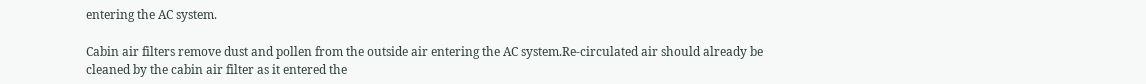entering the AC system.

Cabin air filters remove dust and pollen from the outside air entering the AC system.Re-circulated air should already be cleaned by the cabin air filter as it entered the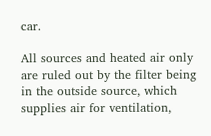car.

All sources and heated air only are ruled out by the filter being in the outside source, which supplies air for ventilation,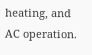heating, and AC operation.